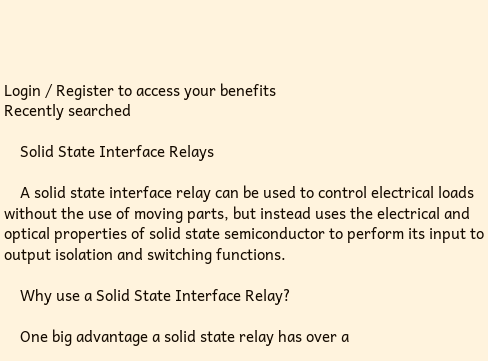Login / Register to access your benefits
Recently searched

    Solid State Interface Relays

    A solid state interface relay can be used to control electrical loads without the use of moving parts, but instead uses the electrical and optical properties of solid state semiconductor to perform its input to output isolation and switching functions.

    Why use a Solid State Interface Relay?

    One big advantage a solid state relay has over a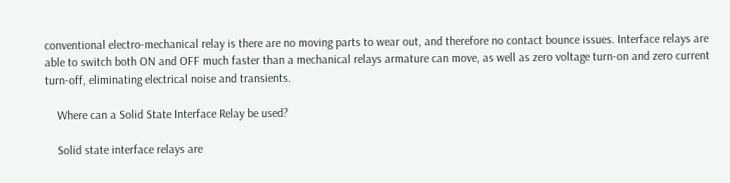conventional electro-mechanical relay is there are no moving parts to wear out, and therefore no contact bounce issues. Interface relays are able to switch both ON and OFF much faster than a mechanical relays armature can move, as well as zero voltage turn-on and zero current turn-off, eliminating electrical noise and transients.

    Where can a Solid State Interface Relay be used?

    Solid state interface relays are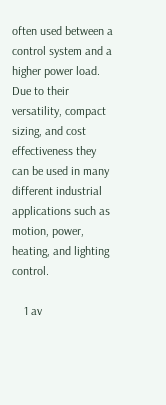often used between a control system and a higher power load. Due to their versatility, compact sizing, and cost effectiveness they can be used in many different industrial applications such as motion, power, heating, and lighting control.

    1 av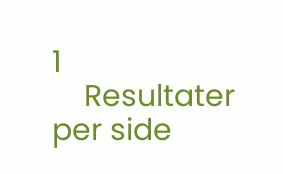1
    Resultater per side